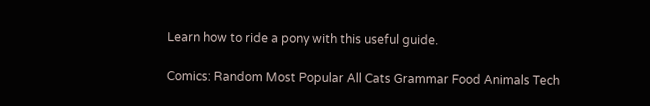Learn how to ride a pony with this useful guide.

Comics: Random Most Popular All Cats Grammar Food Animals Tech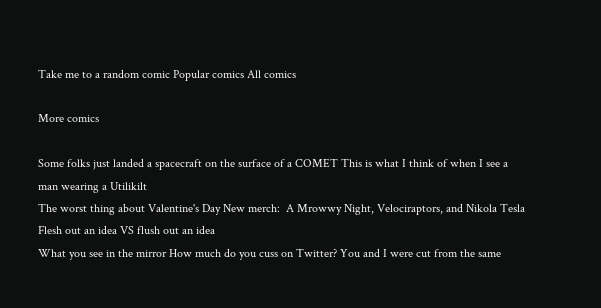Take me to a random comic Popular comics All comics

More comics

Some folks just landed a spacecraft on the surface of a COMET This is what I think of when I see a man wearing a Utilikilt
The worst thing about Valentine's Day New merch:  A Mrowwy Night, Velociraptors, and Nikola Tesla Flesh out an idea VS flush out an idea
What you see in the mirror How much do you cuss on Twitter? You and I were cut from the same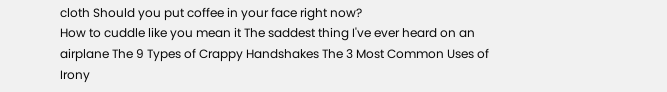cloth Should you put coffee in your face right now?
How to cuddle like you mean it The saddest thing I've ever heard on an airplane The 9 Types of Crappy Handshakes The 3 Most Common Uses of Irony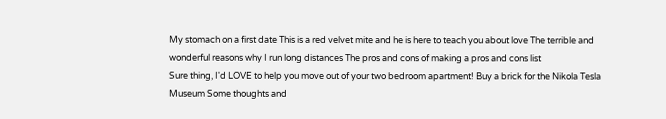My stomach on a first date This is a red velvet mite and he is here to teach you about love The terrible and wonderful reasons why I run long distances The pros and cons of making a pros and cons list
Sure thing, I'd LOVE to help you move out of your two bedroom apartment! Buy a brick for the Nikola Tesla Museum Some thoughts and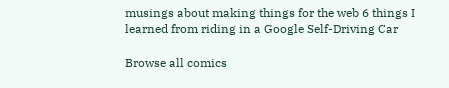musings about making things for the web 6 things I learned from riding in a Google Self-Driving Car

Browse all comics